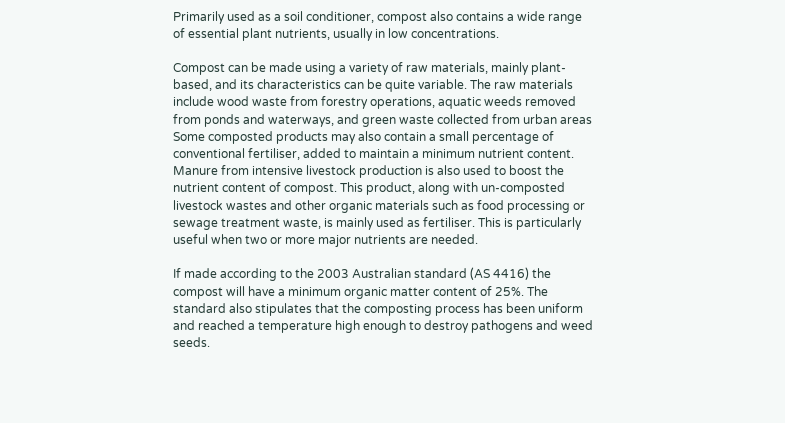Primarily used as a soil conditioner, compost also contains a wide range of essential plant nutrients, usually in low concentrations.

Compost can be made using a variety of raw materials, mainly plant-based, and its characteristics can be quite variable. The raw materials include wood waste from forestry operations, aquatic weeds removed from ponds and waterways, and green waste collected from urban areas Some composted products may also contain a small percentage of conventional fertiliser, added to maintain a minimum nutrient content. Manure from intensive livestock production is also used to boost the nutrient content of compost. This product, along with un-composted livestock wastes and other organic materials such as food processing or sewage treatment waste, is mainly used as fertiliser. This is particularly useful when two or more major nutrients are needed.

If made according to the 2003 Australian standard (AS 4416) the compost will have a minimum organic matter content of 25%. The standard also stipulates that the composting process has been uniform and reached a temperature high enough to destroy pathogens and weed seeds.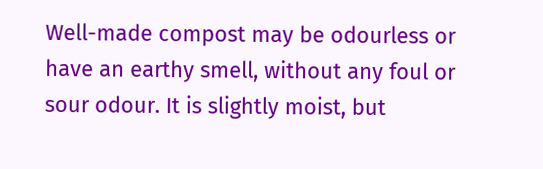Well-made compost may be odourless or have an earthy smell, without any foul or sour odour. It is slightly moist, but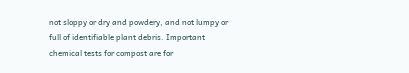not sloppy or dry and powdery, and not lumpy or full of identifiable plant debris. Important chemical tests for compost are for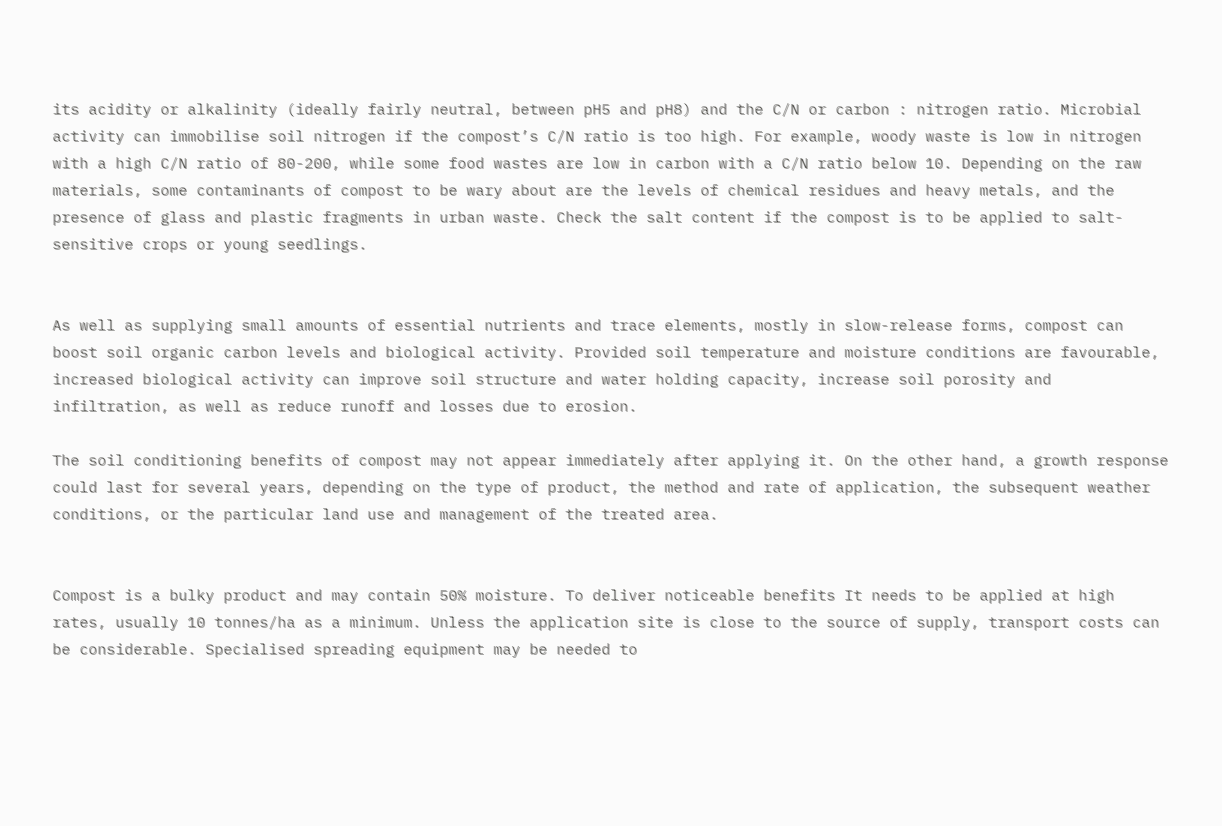its acidity or alkalinity (ideally fairly neutral, between pH5 and pH8) and the C/N or carbon : nitrogen ratio. Microbial activity can immobilise soil nitrogen if the compost’s C/N ratio is too high. For example, woody waste is low in nitrogen with a high C/N ratio of 80-200, while some food wastes are low in carbon with a C/N ratio below 10. Depending on the raw materials, some contaminants of compost to be wary about are the levels of chemical residues and heavy metals, and the presence of glass and plastic fragments in urban waste. Check the salt content if the compost is to be applied to salt-sensitive crops or young seedlings.


As well as supplying small amounts of essential nutrients and trace elements, mostly in slow-release forms, compost can boost soil organic carbon levels and biological activity. Provided soil temperature and moisture conditions are favourable, increased biological activity can improve soil structure and water holding capacity, increase soil porosity and infiltration, as well as reduce runoff and losses due to erosion.

The soil conditioning benefits of compost may not appear immediately after applying it. On the other hand, a growth response could last for several years, depending on the type of product, the method and rate of application, the subsequent weather conditions, or the particular land use and management of the treated area.


Compost is a bulky product and may contain 50% moisture. To deliver noticeable benefits It needs to be applied at high rates, usually 10 tonnes/ha as a minimum. Unless the application site is close to the source of supply, transport costs can be considerable. Specialised spreading equipment may be needed to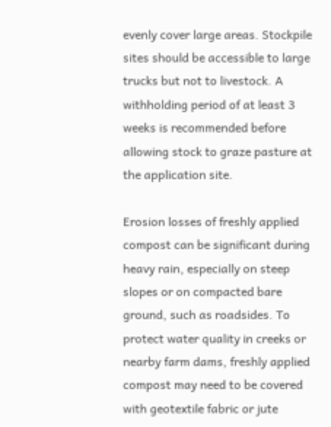evenly cover large areas. Stockpile sites should be accessible to large trucks but not to livestock. A withholding period of at least 3 weeks is recommended before allowing stock to graze pasture at the application site.

Erosion losses of freshly applied compost can be significant during heavy rain, especially on steep slopes or on compacted bare ground, such as roadsides. To protect water quality in creeks or nearby farm dams, freshly applied compost may need to be covered with geotextile fabric or jute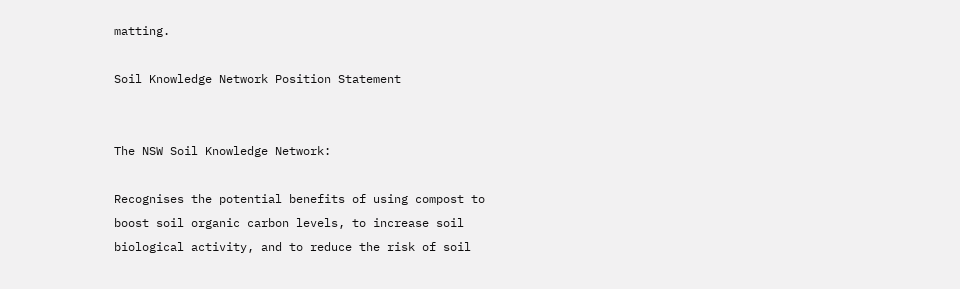matting.

Soil Knowledge Network Position Statement


The NSW Soil Knowledge Network:

Recognises the potential benefits of using compost to boost soil organic carbon levels, to increase soil biological activity, and to reduce the risk of soil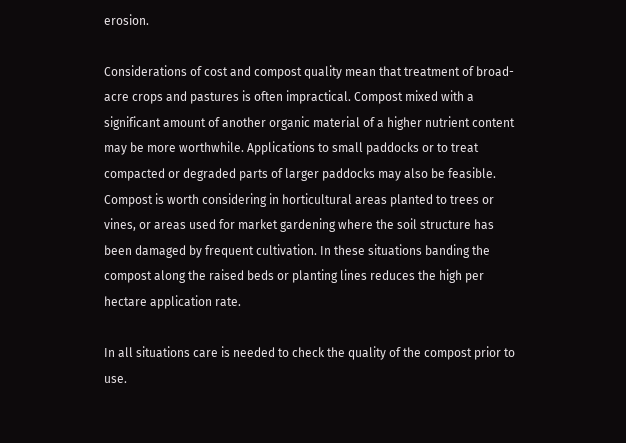erosion.

Considerations of cost and compost quality mean that treatment of broad-acre crops and pastures is often impractical. Compost mixed with a significant amount of another organic material of a higher nutrient content may be more worthwhile. Applications to small paddocks or to treat compacted or degraded parts of larger paddocks may also be feasible. Compost is worth considering in horticultural areas planted to trees or vines, or areas used for market gardening where the soil structure has been damaged by frequent cultivation. In these situations banding the compost along the raised beds or planting lines reduces the high per hectare application rate.

In all situations care is needed to check the quality of the compost prior to use.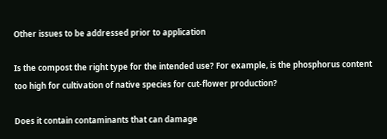Other issues to be addressed prior to application

Is the compost the right type for the intended use? For example, is the phosphorus content too high for cultivation of native species for cut-flower production?

Does it contain contaminants that can damage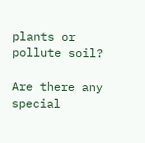plants or pollute soil?

Are there any special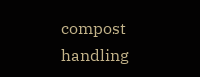compost handling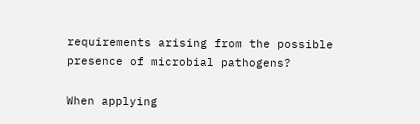requirements arising from the possible presence of microbial pathogens?

When applying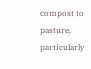compost to pasture, particularly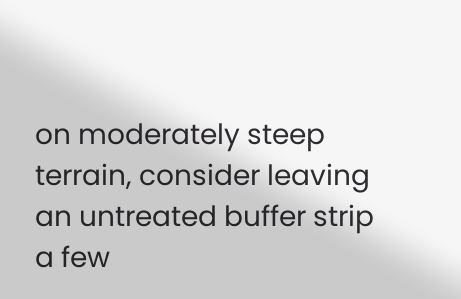on moderately steep terrain, consider leaving an untreated buffer strip a few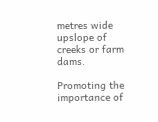metres wide upslope of creeks or farm dams.

Promoting the importance of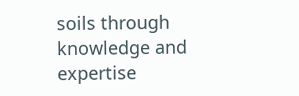soils through knowledge and expertise